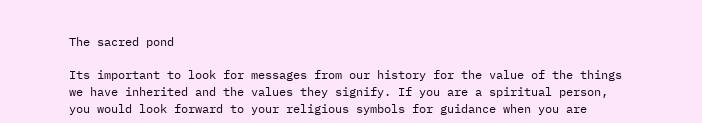The sacred pond

Its important to look for messages from our history for the value of the things we have inherited and the values they signify. If you are a spiritual person, you would look forward to your religious symbols for guidance when you are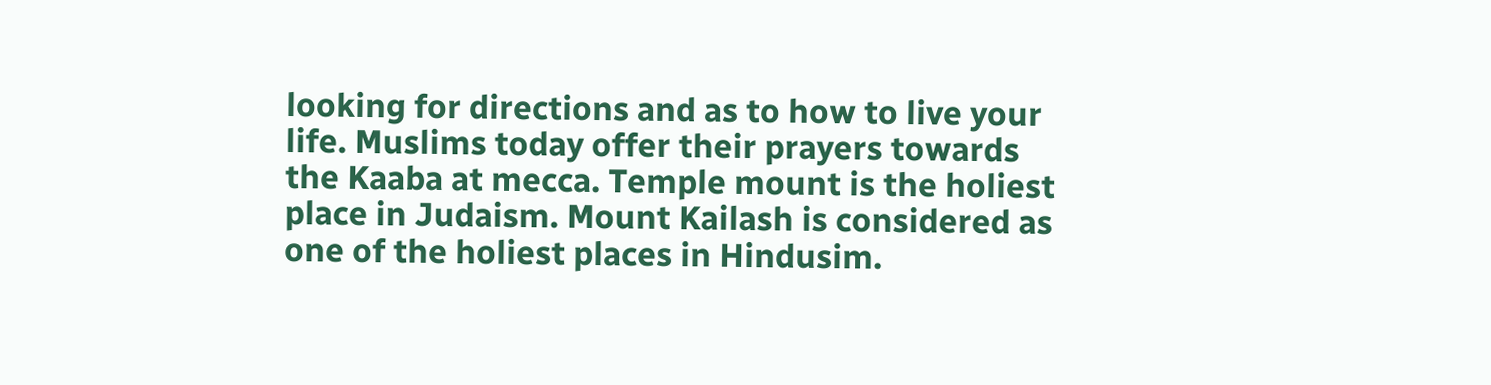looking for directions and as to how to live your life. Muslims today offer their prayers towards the Kaaba at mecca. Temple mount is the holiest place in Judaism. Mount Kailash is considered as one of the holiest places in Hindusim.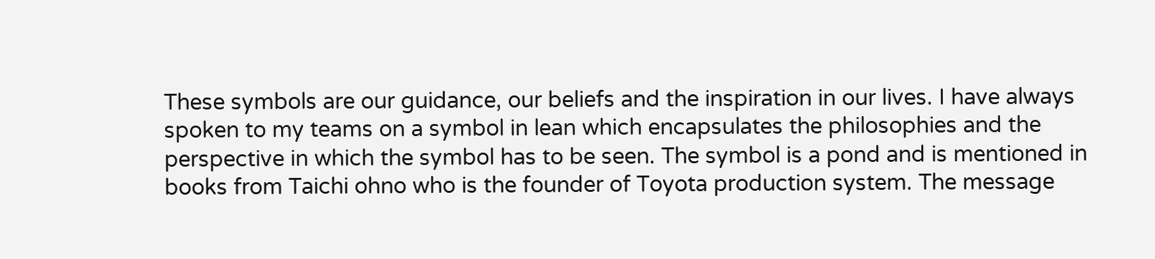These symbols are our guidance, our beliefs and the inspiration in our lives. I have always spoken to my teams on a symbol in lean which encapsulates the philosophies and the perspective in which the symbol has to be seen. The symbol is a pond and is mentioned in books from Taichi ohno who is the founder of Toyota production system. The message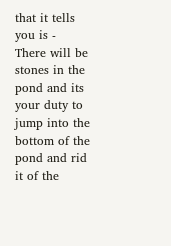that it tells you is - There will be stones in the pond and its your duty to jump into the bottom of the pond and rid it of the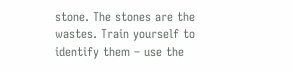stone. The stones are the wastes. Train yourself to identify them – use the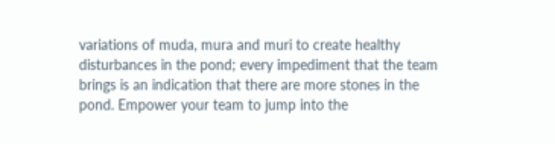variations of muda, mura and muri to create healthy disturbances in the pond; every impediment that the team brings is an indication that there are more stones in the pond. Empower your team to jump into the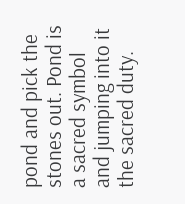pond and pick the stones out. Pond is a sacred symbol and jumping into it the sacred duty.